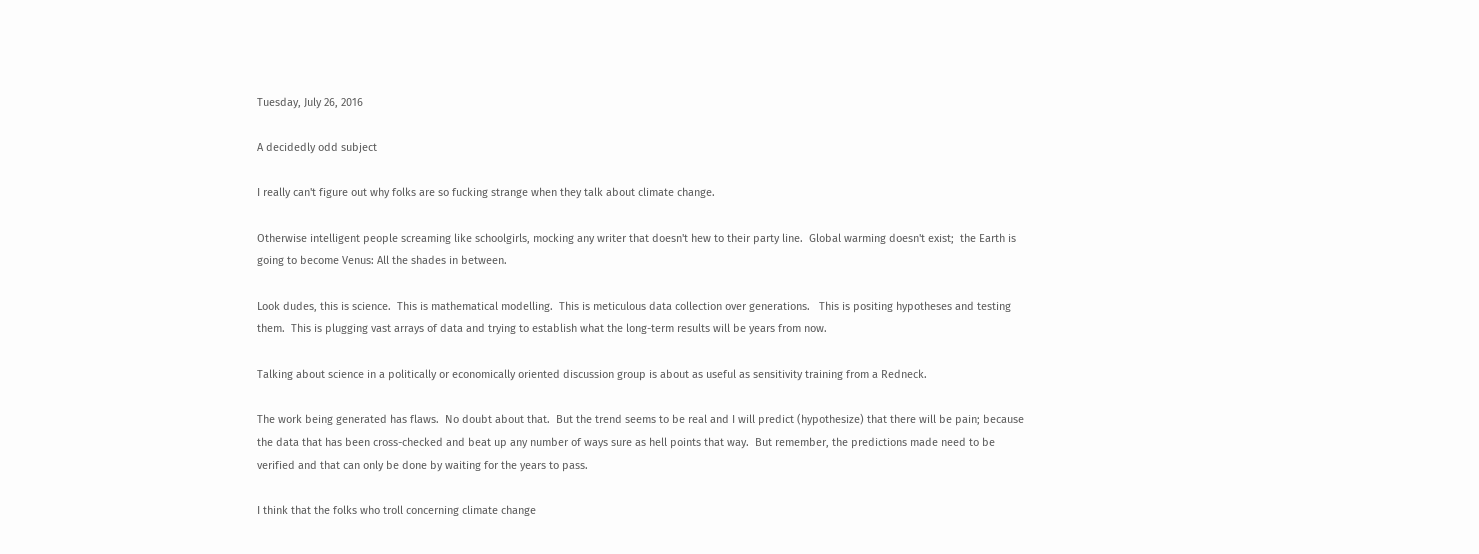Tuesday, July 26, 2016

A decidedly odd subject

I really can't figure out why folks are so fucking strange when they talk about climate change.

Otherwise intelligent people screaming like schoolgirls, mocking any writer that doesn't hew to their party line.  Global warming doesn't exist;  the Earth is going to become Venus: All the shades in between.

Look dudes, this is science.  This is mathematical modelling.  This is meticulous data collection over generations.   This is positing hypotheses and testing them.  This is plugging vast arrays of data and trying to establish what the long-term results will be years from now.

Talking about science in a politically or economically oriented discussion group is about as useful as sensitivity training from a Redneck.

The work being generated has flaws.  No doubt about that.  But the trend seems to be real and I will predict (hypothesize) that there will be pain; because the data that has been cross-checked and beat up any number of ways sure as hell points that way.  But remember, the predictions made need to be verified and that can only be done by waiting for the years to pass.

I think that the folks who troll concerning climate change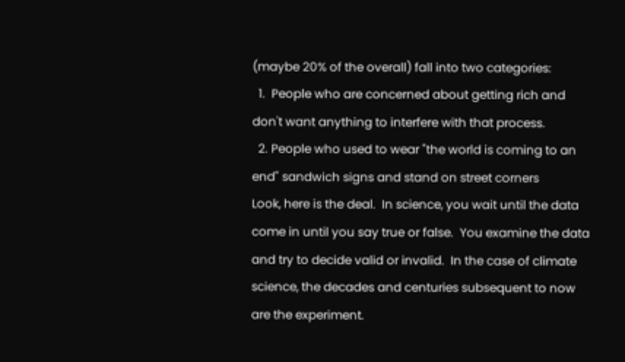(maybe 20% of the overall) fall into two categories:
  1.  People who are concerned about getting rich and don't want anything to interfere with that process.
  2. People who used to wear "the world is coming to an end" sandwich signs and stand on street corners
Look, here is the deal.  In science, you wait until the data come in until you say true or false.  You examine the data and try to decide valid or invalid.  In the case of climate science, the decades and centuries subsequent to now are the experiment.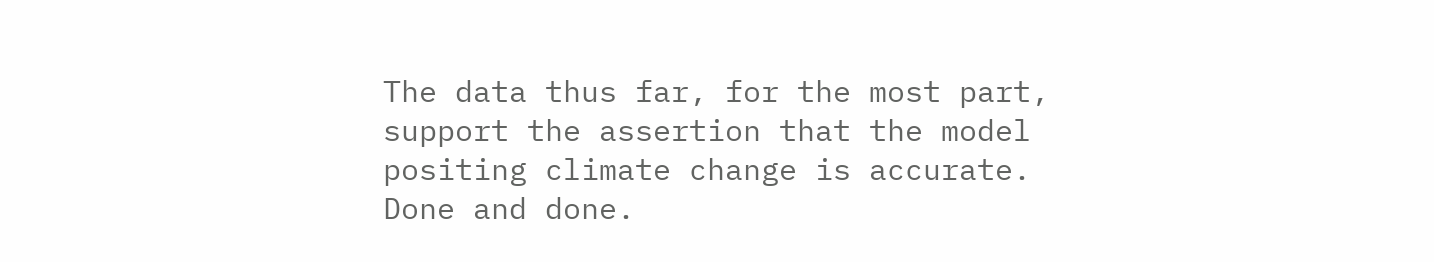The data thus far, for the most part, support the assertion that the model positing climate change is accurate.  Done and done.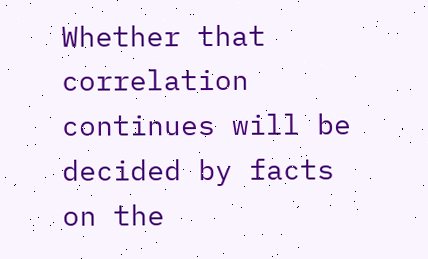Whether that correlation continues will be decided by facts on the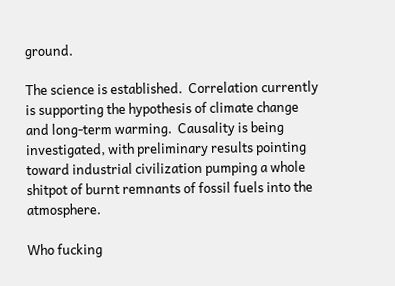ground.

The science is established.  Correlation currently is supporting the hypothesis of climate change and long-term warming.  Causality is being investigated, with preliminary results pointing toward industrial civilization pumping a whole shitpot of burnt remnants of fossil fuels into the atmosphere.

Who fucking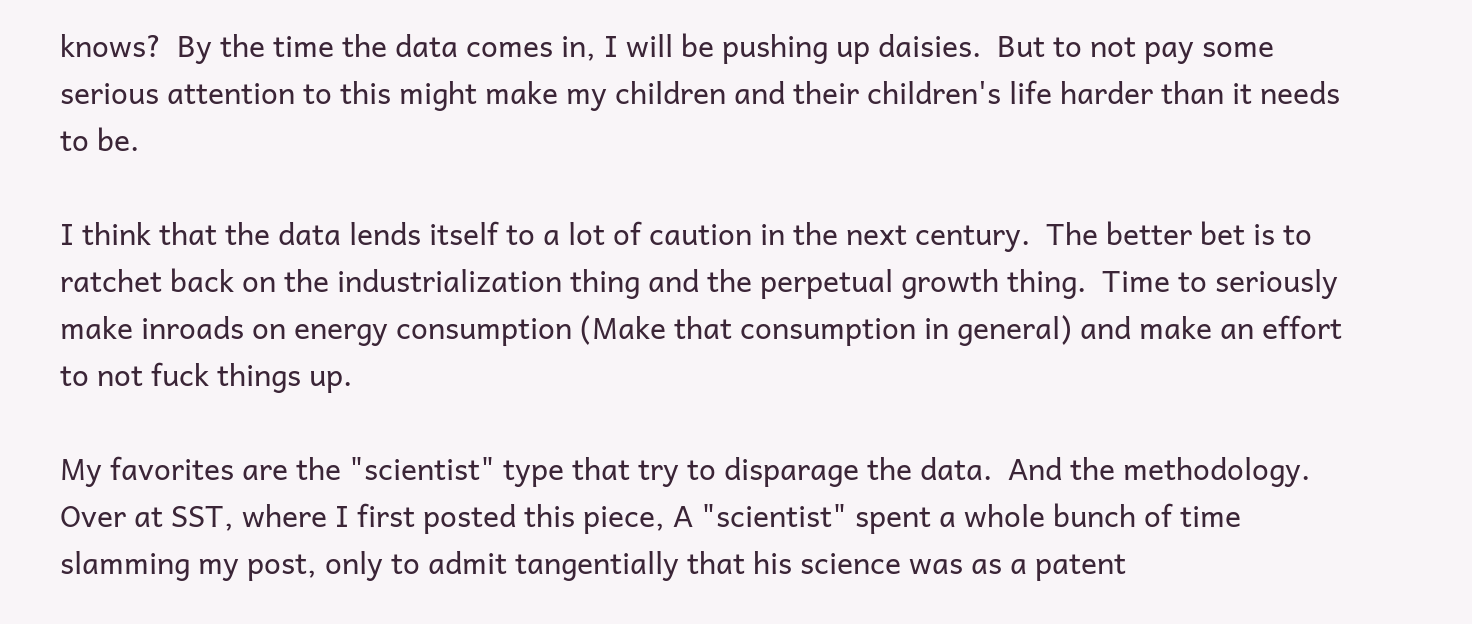knows?  By the time the data comes in, I will be pushing up daisies.  But to not pay some serious attention to this might make my children and their children's life harder than it needs to be.

I think that the data lends itself to a lot of caution in the next century.  The better bet is to ratchet back on the industrialization thing and the perpetual growth thing.  Time to seriously make inroads on energy consumption (Make that consumption in general) and make an effort to not fuck things up.

My favorites are the "scientist" type that try to disparage the data.  And the methodology.  Over at SST, where I first posted this piece, A "scientist" spent a whole bunch of time slamming my post, only to admit tangentially that his science was as a patent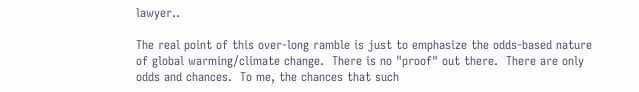lawyer..

The real point of this over-long ramble is just to emphasize the odds-based nature of global warming/climate change.  There is no "proof" out there.  There are only odds and chances.  To me, the chances that such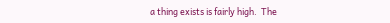a thing exists is fairly high.  The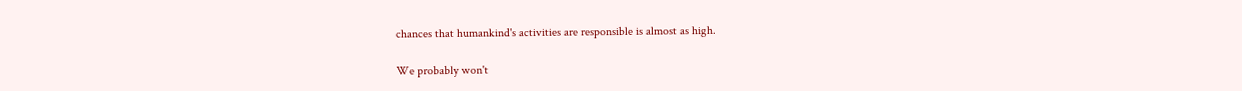chances that humankind's activities are responsible is almost as high.

We probably won't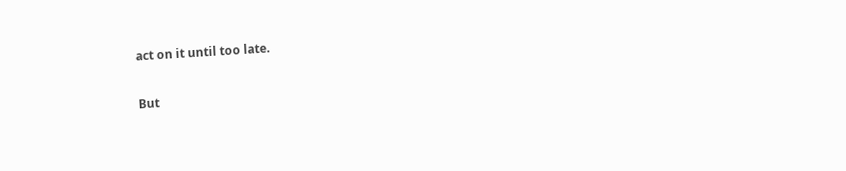act on it until too late.

But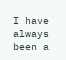I have always been a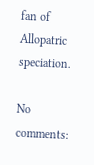fan of Allopatric speciation.

No comments: